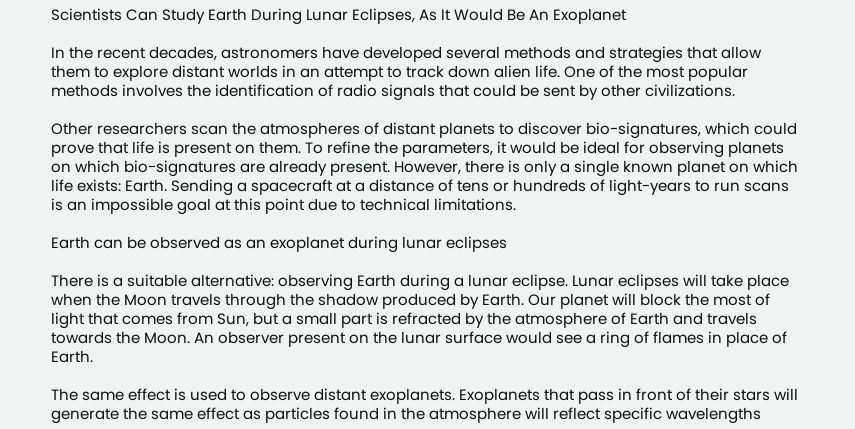Scientists Can Study Earth During Lunar Eclipses, As It Would Be An Exoplanet

In the recent decades, astronomers have developed several methods and strategies that allow them to explore distant worlds in an attempt to track down alien life. One of the most popular methods involves the identification of radio signals that could be sent by other civilizations.

Other researchers scan the atmospheres of distant planets to discover bio-signatures, which could prove that life is present on them. To refine the parameters, it would be ideal for observing planets on which bio-signatures are already present. However, there is only a single known planet on which life exists: Earth. Sending a spacecraft at a distance of tens or hundreds of light-years to run scans is an impossible goal at this point due to technical limitations.

Earth can be observed as an exoplanet during lunar eclipses

There is a suitable alternative: observing Earth during a lunar eclipse. Lunar eclipses will take place when the Moon travels through the shadow produced by Earth. Our planet will block the most of light that comes from Sun, but a small part is refracted by the atmosphere of Earth and travels towards the Moon. An observer present on the lunar surface would see a ring of flames in place of Earth.

The same effect is used to observe distant exoplanets. Exoplanets that pass in front of their stars will generate the same effect as particles found in the atmosphere will reflect specific wavelengths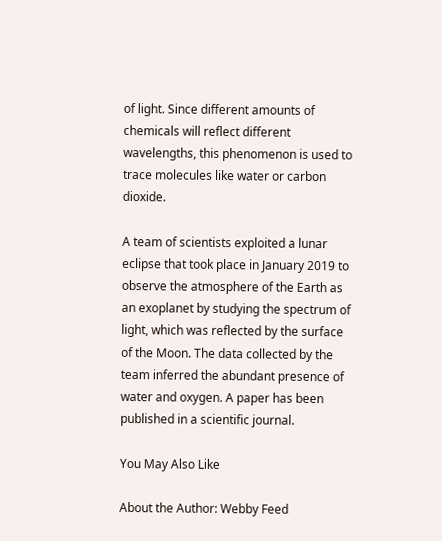of light. Since different amounts of chemicals will reflect different wavelengths, this phenomenon is used to trace molecules like water or carbon dioxide.

A team of scientists exploited a lunar eclipse that took place in January 2019 to observe the atmosphere of the Earth as an exoplanet by studying the spectrum of light, which was reflected by the surface of the Moon. The data collected by the team inferred the abundant presence of water and oxygen. A paper has been published in a scientific journal.

You May Also Like

About the Author: Webby Feed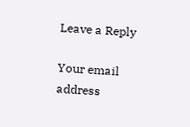Leave a Reply

Your email address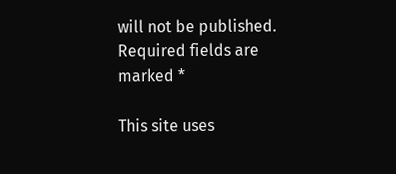will not be published. Required fields are marked *

This site uses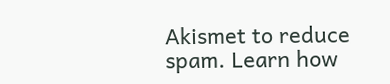Akismet to reduce spam. Learn how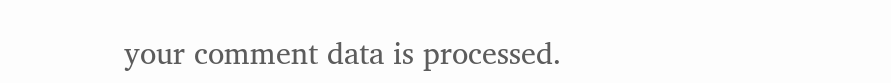your comment data is processed.